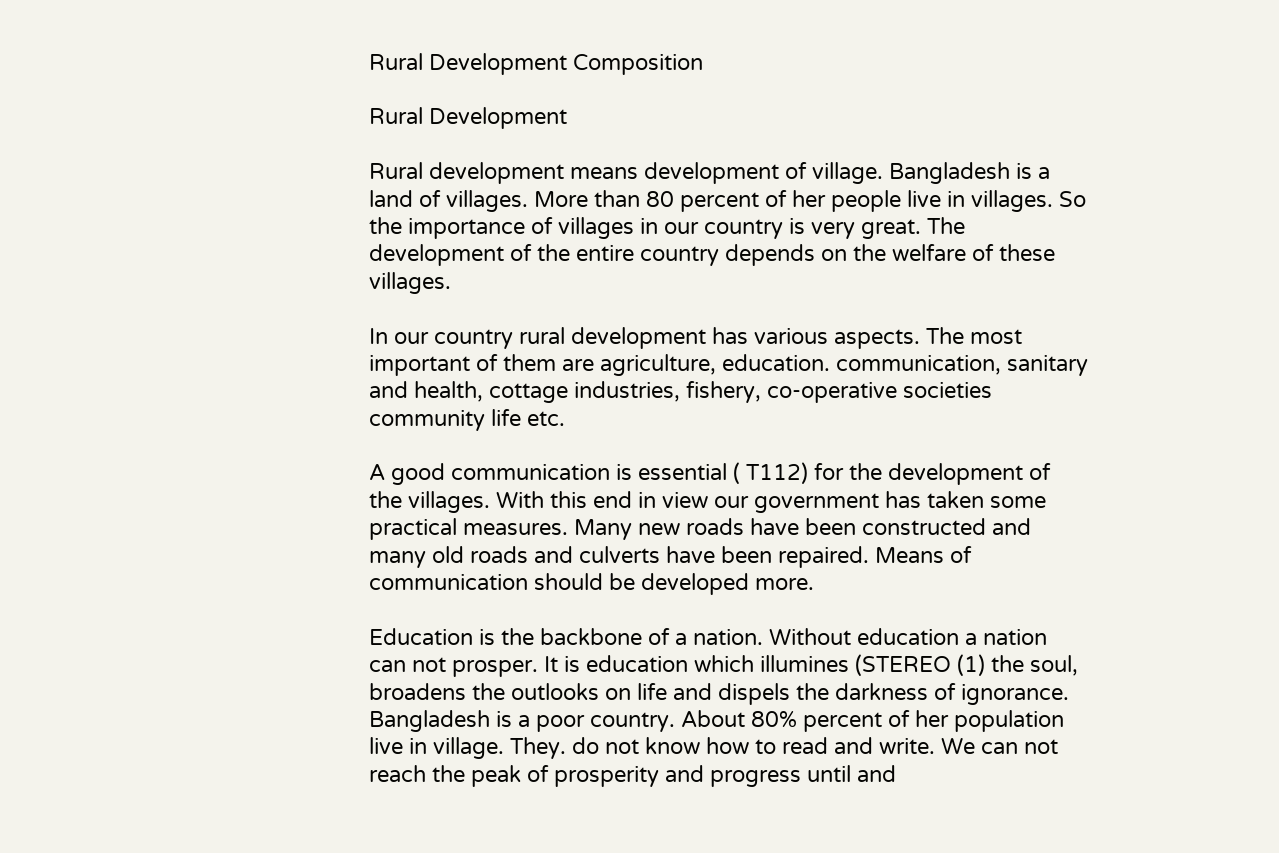Rural Development Composition

Rural Development

Rural development means development of village. Bangladesh is a land of villages. More than 80 percent of her people live in villages. So the importance of villages in our country is very great. The development of the entire country depends on the welfare of these villages.

In our country rural development has various aspects. The most important of them are agriculture, education. communication, sanitary and health, cottage industries, fishery, co-operative societies community life etc.

A good communication is essential ( T112) for the development of the villages. With this end in view our government has taken some practical measures. Many new roads have been constructed and many old roads and culverts have been repaired. Means of communication should be developed more.

Education is the backbone of a nation. Without education a nation can not prosper. It is education which illumines (STEREO (1) the soul, broadens the outlooks on life and dispels the darkness of ignorance. Bangladesh is a poor country. About 80% percent of her population live in village. They. do not know how to read and write. We can not reach the peak of prosperity and progress until and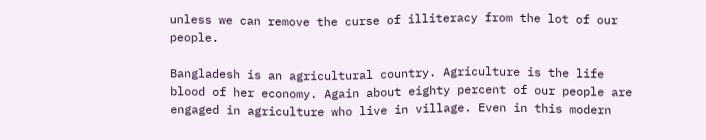unless we can remove the curse of illiteracy from the lot of our people.

Bangladesh is an agricultural country. Agriculture is the life blood of her economy. Again about eighty percent of our people are engaged in agriculture who live in village. Even in this modern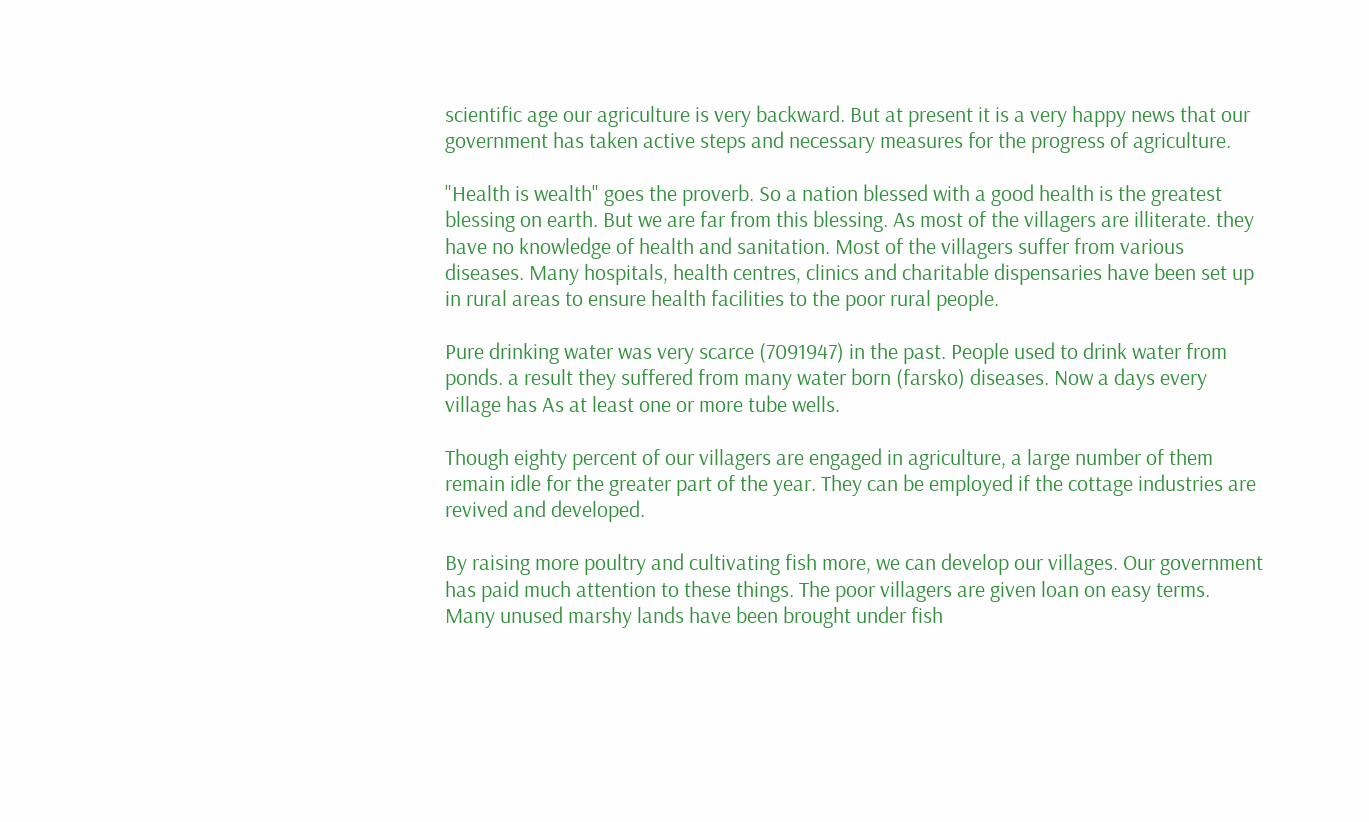scientific age our agriculture is very backward. But at present it is a very happy news that our government has taken active steps and necessary measures for the progress of agriculture.

"Health is wealth" goes the proverb. So a nation blessed with a good health is the greatest blessing on earth. But we are far from this blessing. As most of the villagers are illiterate. they have no knowledge of health and sanitation. Most of the villagers suffer from various diseases. Many hospitals, health centres, clinics and charitable dispensaries have been set up in rural areas to ensure health facilities to the poor rural people.

Pure drinking water was very scarce (7091947) in the past. People used to drink water from ponds. a result they suffered from many water born (farsko) diseases. Now a days every village has As at least one or more tube wells.

Though eighty percent of our villagers are engaged in agriculture, a large number of them remain idle for the greater part of the year. They can be employed if the cottage industries are revived and developed.

By raising more poultry and cultivating fish more, we can develop our villages. Our government has paid much attention to these things. The poor villagers are given loan on easy terms. Many unused marshy lands have been brought under fish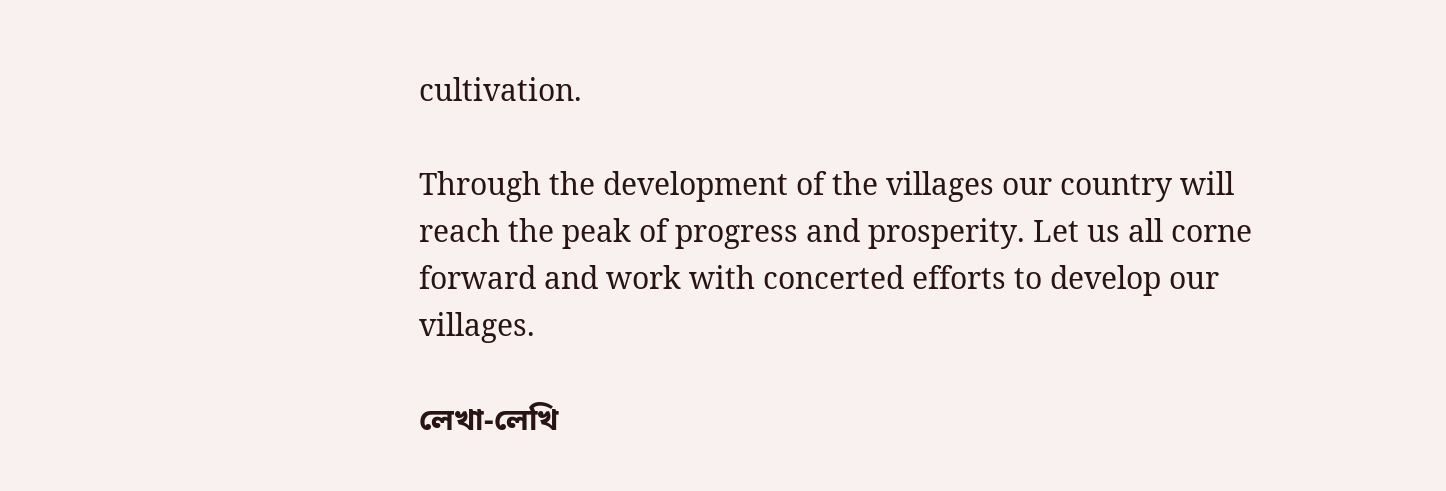cultivation.

Through the development of the villages our country will reach the peak of progress and prosperity. Let us all corne forward and work with concerted efforts to develop our villages.

লেখা-লেখি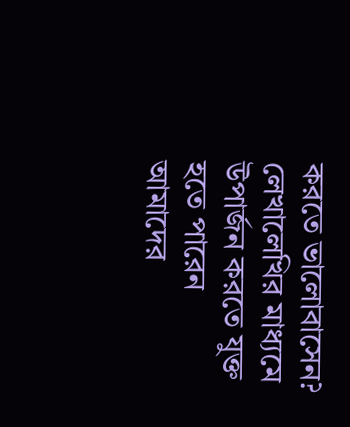করতে ভালোবাসেন? লেখালেখির মাধ্যমে উপার্জন করতে যুক্ত হতে পারেন আমাদের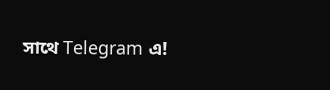সাথে Telegram এ!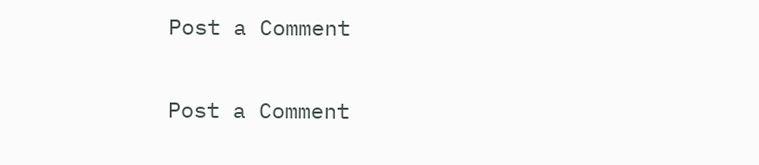Post a Comment

Post a Comment